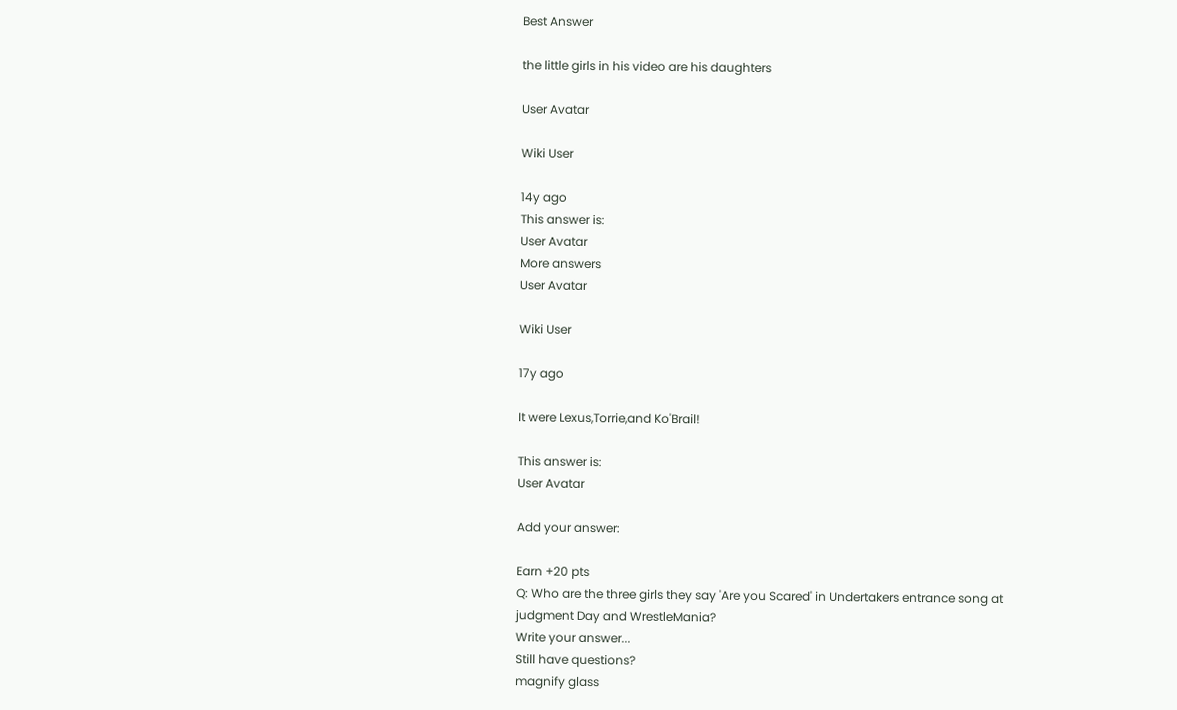Best Answer

the little girls in his video are his daughters

User Avatar

Wiki User

14y ago
This answer is:
User Avatar
More answers
User Avatar

Wiki User

17y ago

It were Lexus,Torrie,and Ko'Brail!

This answer is:
User Avatar

Add your answer:

Earn +20 pts
Q: Who are the three girls they say 'Are you Scared' in Undertakers entrance song at judgment Day and WrestleMania?
Write your answer...
Still have questions?
magnify glass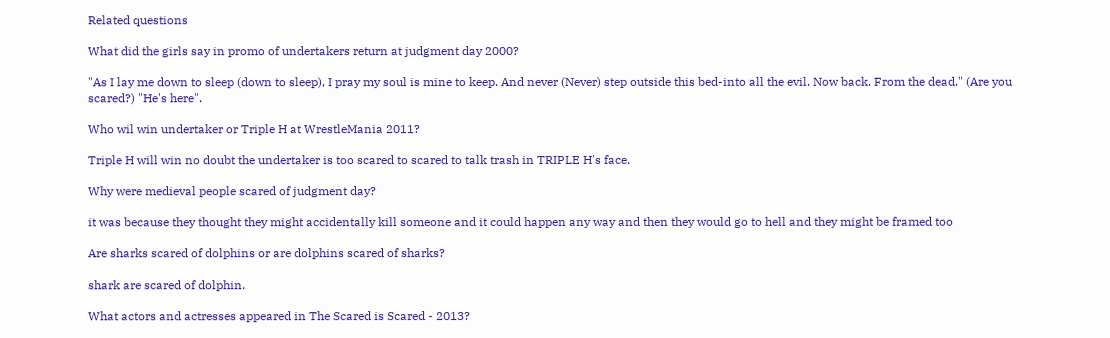Related questions

What did the girls say in promo of undertakers return at judgment day 2000?

"As I lay me down to sleep (down to sleep), I pray my soul is mine to keep. And never (Never) step outside this bed-into all the evil. Now back. From the dead." (Are you scared?) "He's here".

Who wil win undertaker or Triple H at WrestleMania 2011?

Triple H will win no doubt the undertaker is too scared to scared to talk trash in TRIPLE H's face.

Why were medieval people scared of judgment day?

it was because they thought they might accidentally kill someone and it could happen any way and then they would go to hell and they might be framed too

Are sharks scared of dolphins or are dolphins scared of sharks?

shark are scared of dolphin.

What actors and actresses appeared in The Scared is Scared - 2013?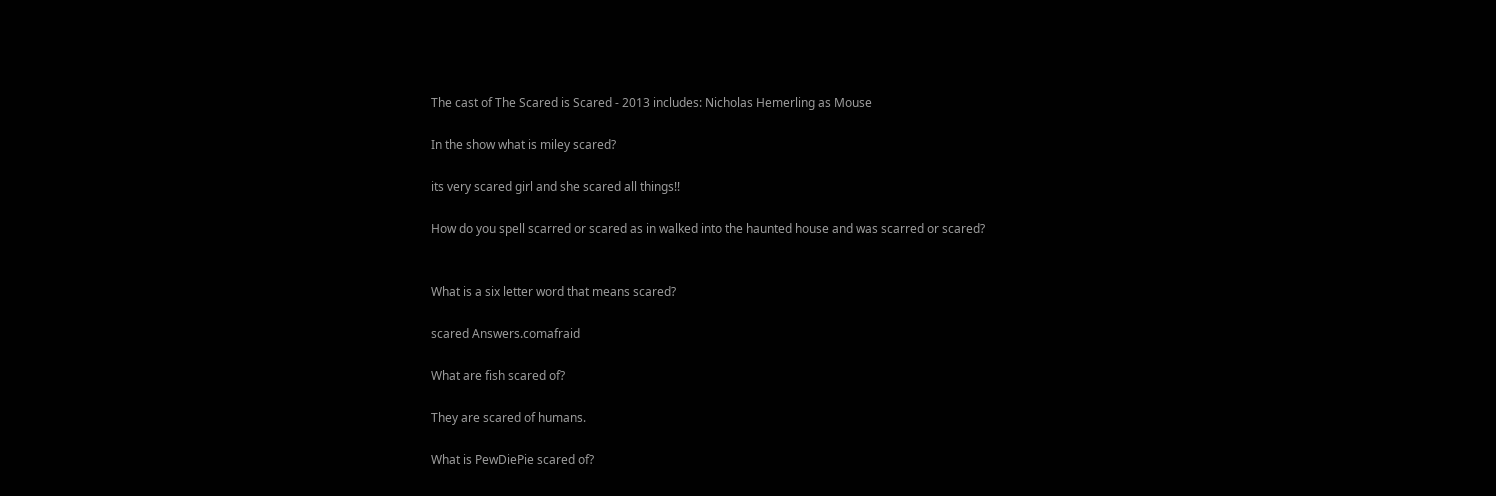The cast of The Scared is Scared - 2013 includes: Nicholas Hemerling as Mouse

In the show what is miley scared?

its very scared girl and she scared all things!!

How do you spell scarred or scared as in walked into the haunted house and was scarred or scared?


What is a six letter word that means scared?

scared Answers.comafraid

What are fish scared of?

They are scared of humans.

What is PewDiePie scared of?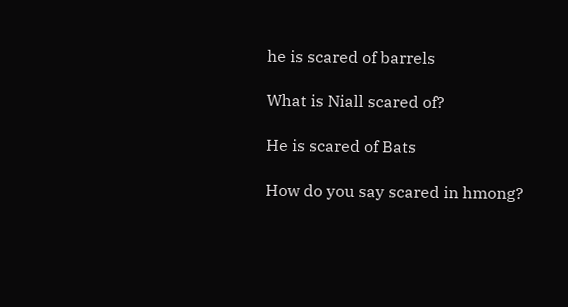he is scared of barrels

What is Niall scared of?

He is scared of Bats

How do you say scared in hmong?